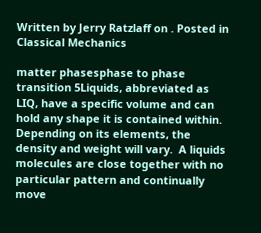Written by Jerry Ratzlaff on . Posted in Classical Mechanics

matter phasesphase to phase transition 5Liquids, abbreviated as LIQ, have a specific volume and can hold any shape it is contained within.   Depending on its elements, the density and weight will vary.  A liquids molecules are close together with no particular pattern and continually move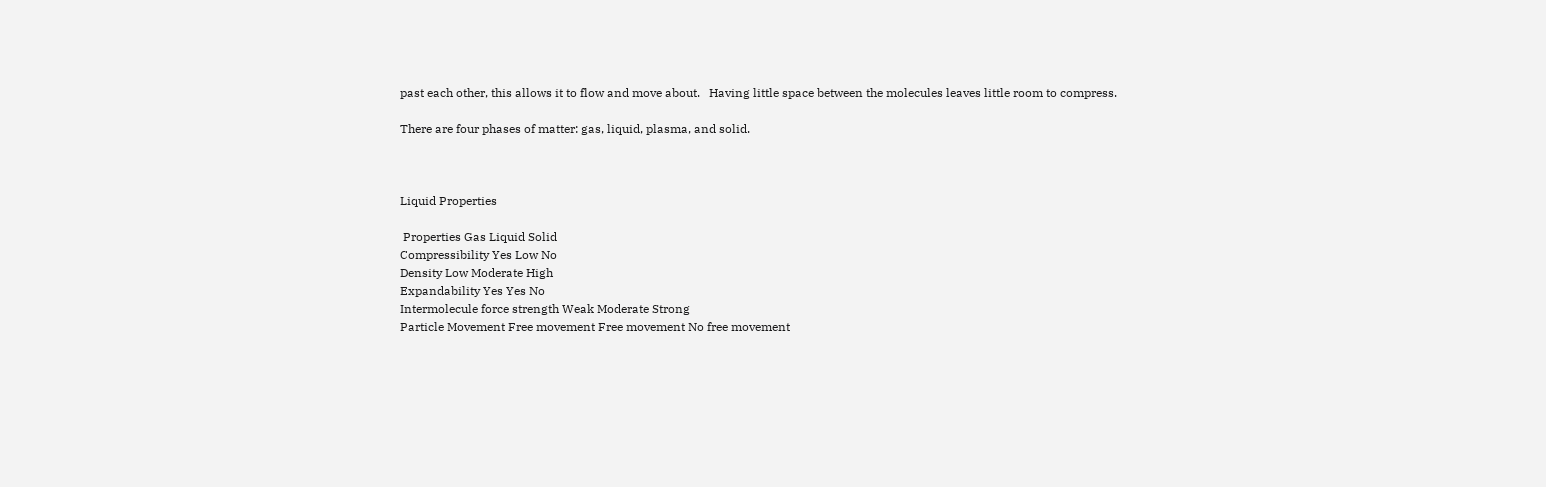past each other, this allows it to flow and move about.   Having little space between the molecules leaves little room to compress.

There are four phases of matter: gas, liquid, plasma, and solid.



Liquid Properties

 Properties Gas Liquid Solid
Compressibility Yes Low No
Density Low Moderate High
Expandability Yes Yes No
Intermolecule force strength Weak Moderate Strong
Particle Movement Free movement Free movement No free movement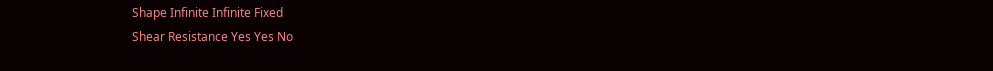Shape Infinite Infinite Fixed
Shear Resistance Yes Yes No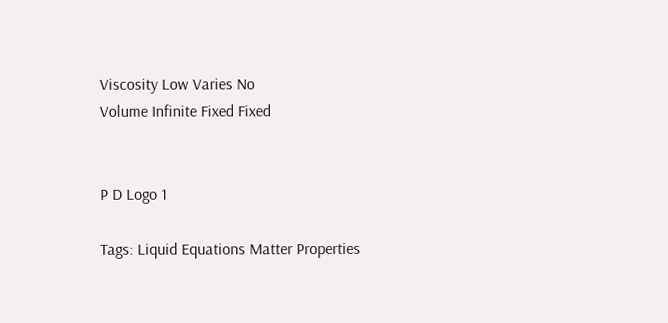Viscosity Low Varies No
Volume Infinite Fixed Fixed


P D Logo 1

Tags: Liquid Equations Matter Properties